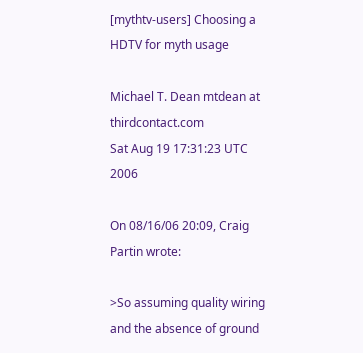[mythtv-users] Choosing a HDTV for myth usage

Michael T. Dean mtdean at thirdcontact.com
Sat Aug 19 17:31:23 UTC 2006

On 08/16/06 20:09, Craig Partin wrote:

>So assuming quality wiring and the absence of ground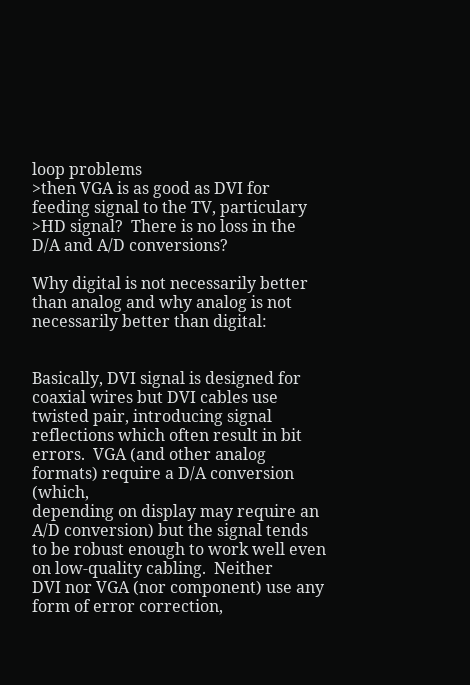loop problems
>then VGA is as good as DVI for feeding signal to the TV, particulary
>HD signal?  There is no loss in the D/A and A/D conversions?

Why digital is not necessarily better than analog and why analog is not
necessarily better than digital:


Basically, DVI signal is designed for coaxial wires but DVI cables use
twisted pair, introducing signal reflections which often result in bit
errors.  VGA (and other analog formats) require a D/A conversion (which,
depending on display may require an A/D conversion) but the signal tends
to be robust enough to work well even on low-quality cabling.  Neither
DVI nor VGA (nor component) use any form of error correction,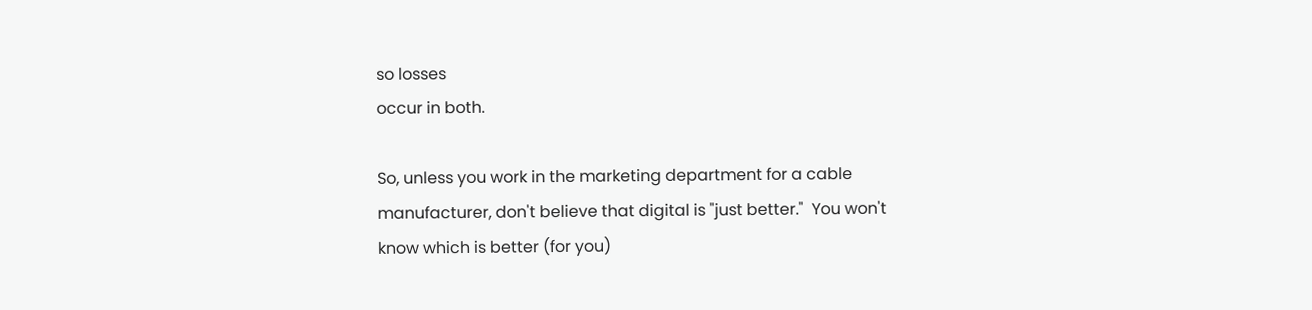so losses
occur in both.

So, unless you work in the marketing department for a cable
manufacturer, don't believe that digital is "just better."  You won't
know which is better (for you)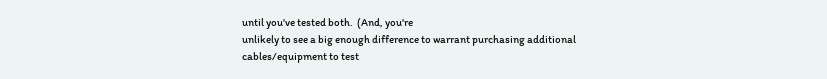until you've tested both.  (And, you're
unlikely to see a big enough difference to warrant purchasing additional
cables/equipment to test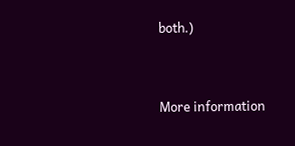both.)


More information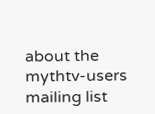about the mythtv-users mailing list